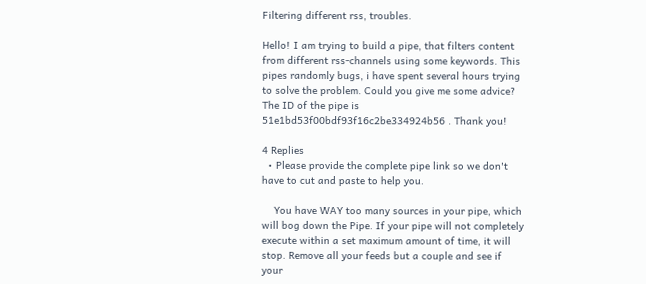Filtering different rss, troubles.

Hello! I am trying to build a pipe, that filters content from different rss-channels using some keywords. This pipes randomly bugs, i have spent several hours trying to solve the problem. Could you give me some advice? The ID of the pipe is 51e1bd53f00bdf93f16c2be334924b56 . Thank you!

4 Replies
  • Please provide the complete pipe link so we don't have to cut and paste to help you.

    You have WAY too many sources in your pipe, which will bog down the Pipe. If your pipe will not completely execute within a set maximum amount of time, it will stop. Remove all your feeds but a couple and see if your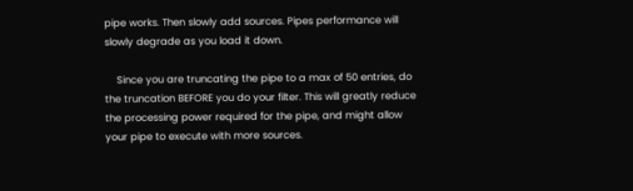pipe works. Then slowly add sources. Pipes performance will slowly degrade as you load it down.

    Since you are truncating the pipe to a max of 50 entries, do the truncation BEFORE you do your filter. This will greatly reduce the processing power required for the pipe, and might allow your pipe to execute with more sources.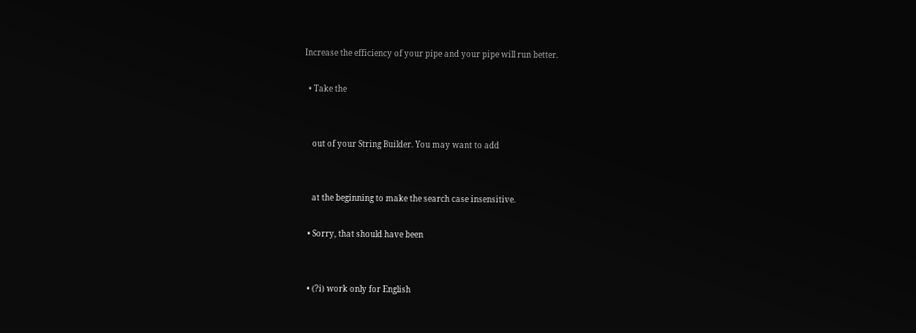Increase the efficiency of your pipe and your pipe will run better.

  • Take the


    out of your String Builder. You may want to add


    at the beginning to make the search case insensitive.

  • Sorry, that should have been


  • (?i) work only for English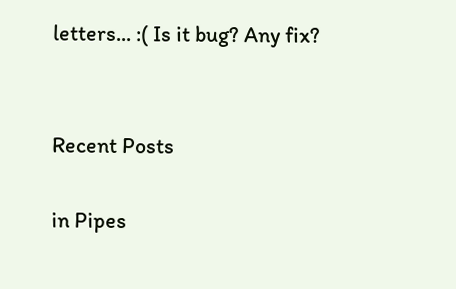letters... :( Is it bug? Any fix?


Recent Posts

in Pipes